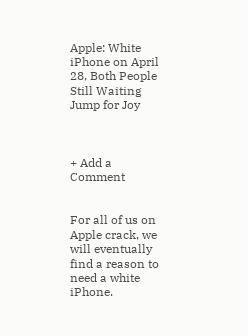Apple: White iPhone on April 28, Both People Still Waiting Jump for Joy



+ Add a Comment


For all of us on Apple crack, we will eventually find a reason to need a white iPhone.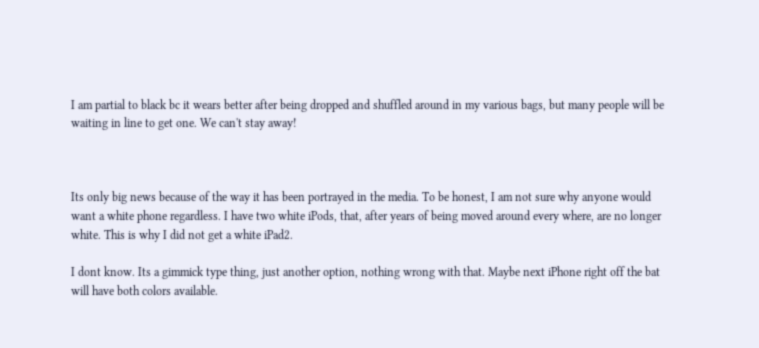I am partial to black bc it wears better after being dropped and shuffled around in my various bags, but many people will be waiting in line to get one. We can't stay away!



Its only big news because of the way it has been portrayed in the media. To be honest, I am not sure why anyone would want a white phone regardless. I have two white iPods, that, after years of being moved around every where, are no longer white. This is why I did not get a white iPad2.

I dont know. Its a gimmick type thing, just another option, nothing wrong with that. Maybe next iPhone right off the bat will have both colors available.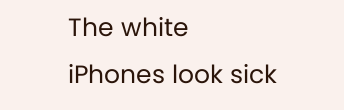The white iPhones look sick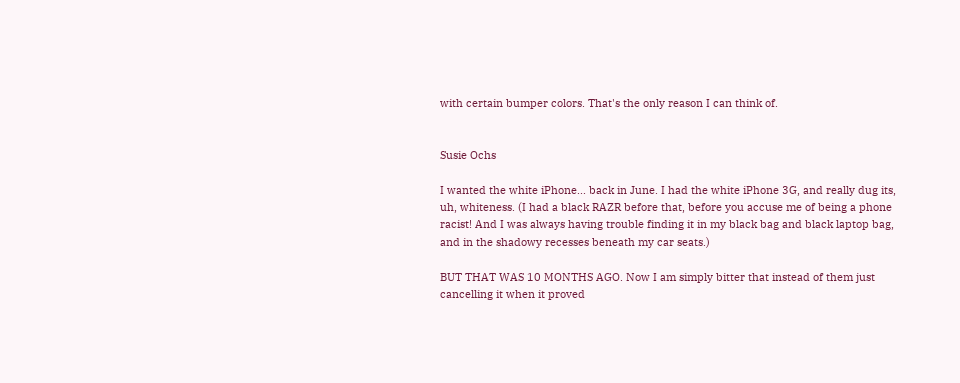with certain bumper colors. That's the only reason I can think of.


Susie Ochs

I wanted the white iPhone... back in June. I had the white iPhone 3G, and really dug its, uh, whiteness. (I had a black RAZR before that, before you accuse me of being a phone racist! And I was always having trouble finding it in my black bag and black laptop bag, and in the shadowy recesses beneath my car seats.)

BUT THAT WAS 10 MONTHS AGO. Now I am simply bitter that instead of them just cancelling it when it proved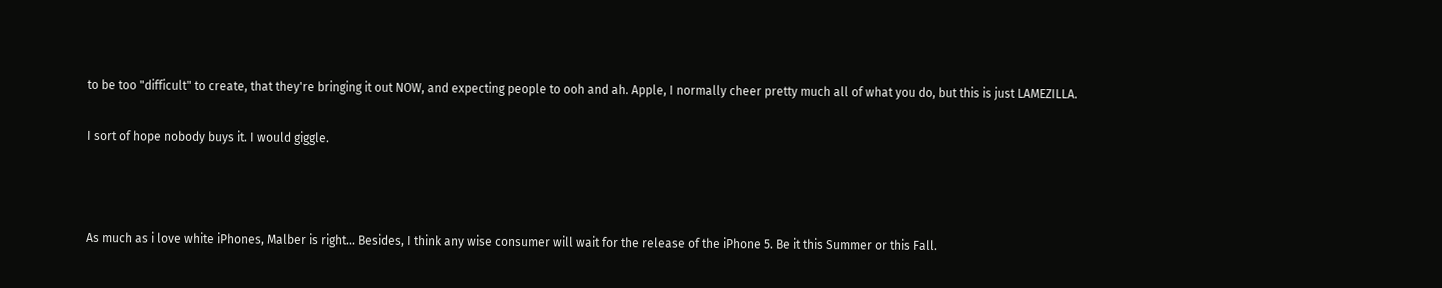to be too "difficult" to create, that they're bringing it out NOW, and expecting people to ooh and ah. Apple, I normally cheer pretty much all of what you do, but this is just LAMEZILLA.

I sort of hope nobody buys it. I would giggle.



As much as i love white iPhones, Malber is right... Besides, I think any wise consumer will wait for the release of the iPhone 5. Be it this Summer or this Fall.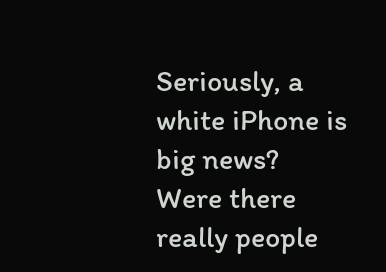Seriously, a white iPhone is big news? Were there really people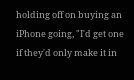holding off on buying an iPhone going, "I'd get one if they'd only make it in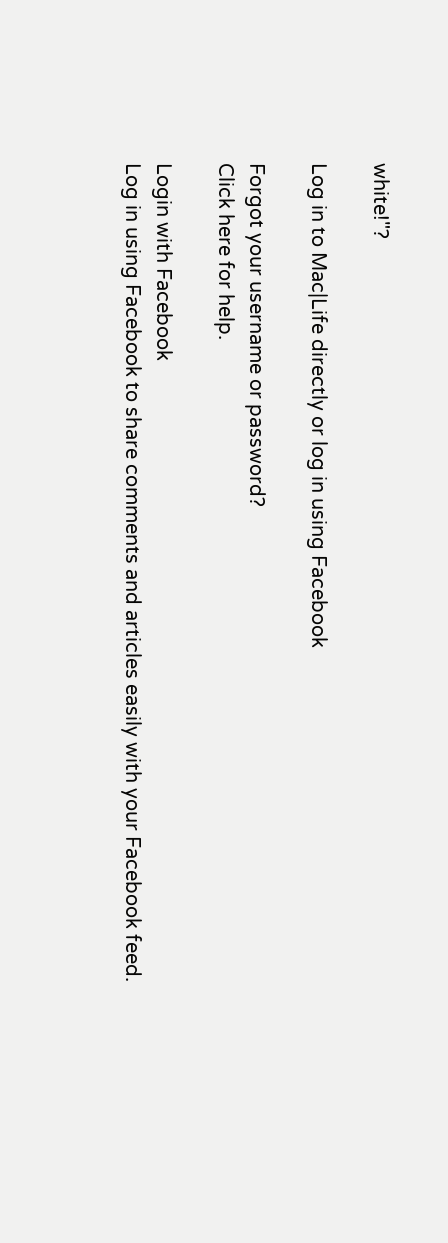white!"?

Log in to Mac|Life directly or log in using Facebook

Forgot your username or password?
Click here for help.

Login with Facebook
Log in using Facebook to share comments and articles easily with your Facebook feed.